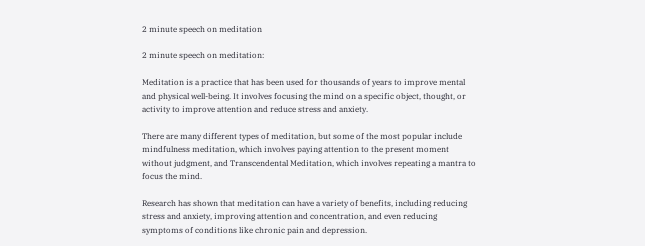2 minute speech on meditation

2 minute speech on meditation:

Meditation is a practice that has been used for thousands of years to improve mental and physical well-being. It involves focusing the mind on a specific object, thought, or activity to improve attention and reduce stress and anxiety.

There are many different types of meditation, but some of the most popular include mindfulness meditation, which involves paying attention to the present moment without judgment, and Transcendental Meditation, which involves repeating a mantra to focus the mind.

Research has shown that meditation can have a variety of benefits, including reducing stress and anxiety, improving attention and concentration, and even reducing symptoms of conditions like chronic pain and depression.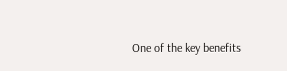One of the key benefits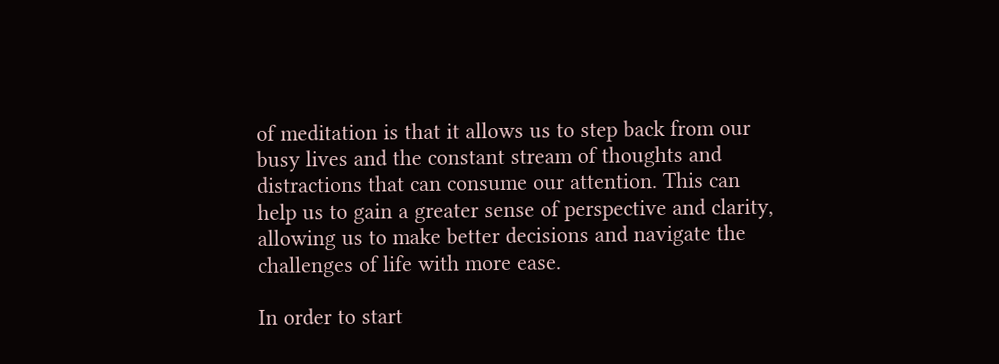of meditation is that it allows us to step back from our busy lives and the constant stream of thoughts and distractions that can consume our attention. This can help us to gain a greater sense of perspective and clarity, allowing us to make better decisions and navigate the challenges of life with more ease.

In order to start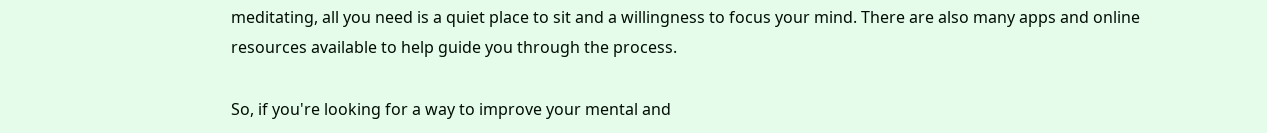meditating, all you need is a quiet place to sit and a willingness to focus your mind. There are also many apps and online resources available to help guide you through the process.

So, if you're looking for a way to improve your mental and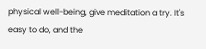physical well-being, give meditation a try. It's easy to do, and the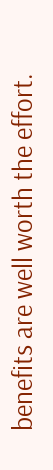benefits are well worth the effort.